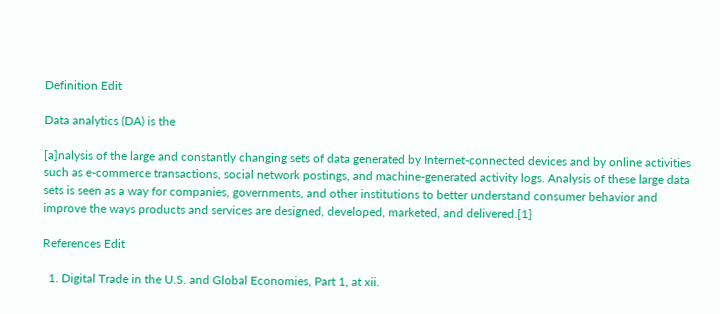Definition Edit

Data analytics (DA) is the

[a]nalysis of the large and constantly changing sets of data generated by Internet-connected devices and by online activities such as e-commerce transactions, social network postings, and machine-generated activity logs. Analysis of these large data sets is seen as a way for companies, governments, and other institutions to better understand consumer behavior and improve the ways products and services are designed, developed, marketed, and delivered.[1]

References Edit

  1. Digital Trade in the U.S. and Global Economies, Part 1, at xii.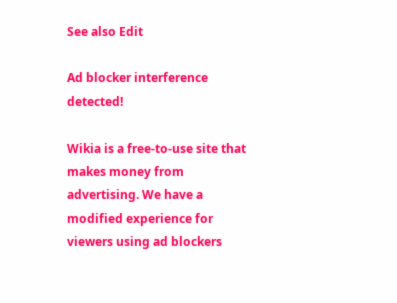See also Edit

Ad blocker interference detected!

Wikia is a free-to-use site that makes money from advertising. We have a modified experience for viewers using ad blockers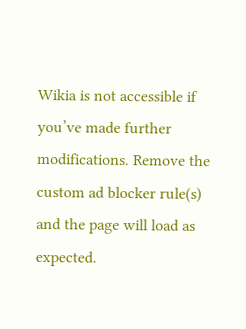Wikia is not accessible if you’ve made further modifications. Remove the custom ad blocker rule(s) and the page will load as expected.